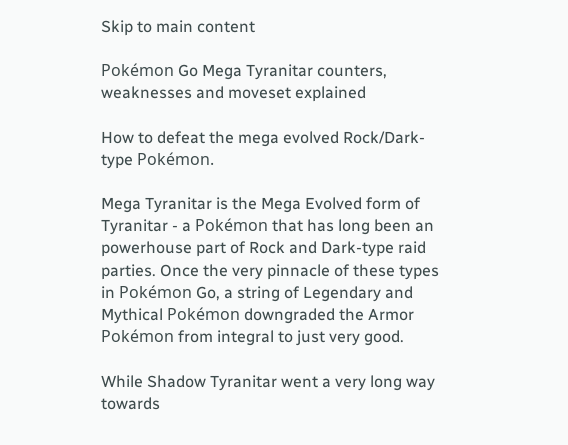Skip to main content

Pokémon Go Mega Tyranitar counters, weaknesses and moveset explained

How to defeat the mega evolved Rock/Dark-type Pokémon.

Mega Tyranitar is the Mega Evolved form of Tyranitar - a Pokémon that has long been an powerhouse part of Rock and Dark-type raid parties. Once the very pinnacle of these types in Pokémon Go, a string of Legendary and Mythical Pokémon downgraded the Armor Pokémon from integral to just very good.

While Shadow Tyranitar went a very long way towards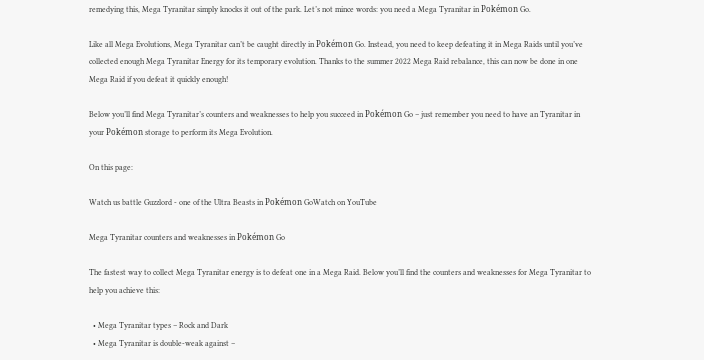remedying this, Mega Tyranitar simply knocks it out of the park. Let’s not mince words: you need a Mega Tyranitar in Pokémon Go.

Like all Mega Evolutions, Mega Tyranitar can’t be caught directly in Pokémon Go. Instead, you need to keep defeating it in Mega Raids until you’ve collected enough Mega Tyranitar Energy for its temporary evolution. Thanks to the summer 2022 Mega Raid rebalance, this can now be done in one Mega Raid if you defeat it quickly enough!

Below you’ll find Mega Tyranitar’s counters and weaknesses to help you succeed in Pokémon Go – just remember you need to have an Tyranitar in your Pokémon storage to perform its Mega Evolution.

On this page:

Watch us battle Guzzlord - one of the Ultra Beasts in Pokémon GoWatch on YouTube

Mega Tyranitar counters and weaknesses in Pokémon Go

The fastest way to collect Mega Tyranitar energy is to defeat one in a Mega Raid. Below you’ll find the counters and weaknesses for Mega Tyranitar to help you achieve this:

  • Mega Tyranitar types – Rock and Dark
  • Mega Tyranitar is double-weak against –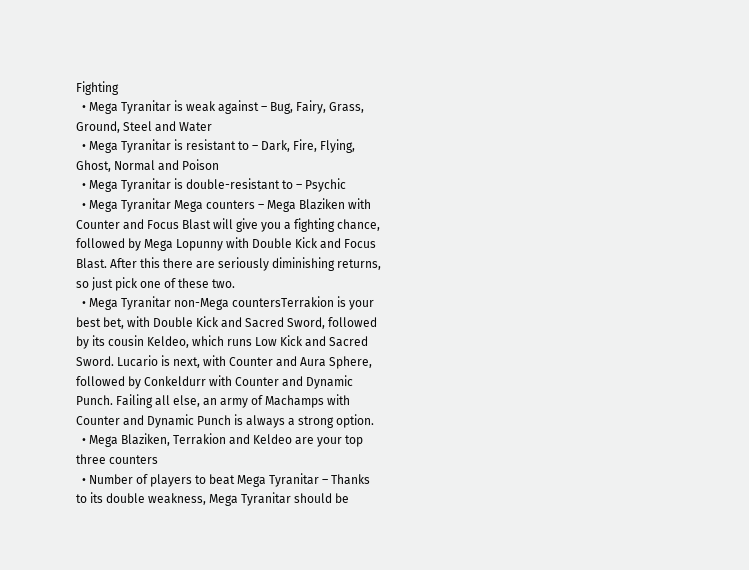Fighting
  • Mega Tyranitar is weak against – Bug, Fairy, Grass, Ground, Steel and Water
  • Mega Tyranitar is resistant to – Dark, Fire, Flying, Ghost, Normal and Poison
  • Mega Tyranitar is double-resistant to – Psychic
  • Mega Tyranitar Mega counters – Mega Blaziken with Counter and Focus Blast will give you a fighting chance, followed by Mega Lopunny with Double Kick and Focus Blast. After this there are seriously diminishing returns, so just pick one of these two.
  • Mega Tyranitar non-Mega countersTerrakion is your best bet, with Double Kick and Sacred Sword, followed by its cousin Keldeo, which runs Low Kick and Sacred Sword. Lucario is next, with Counter and Aura Sphere, followed by Conkeldurr with Counter and Dynamic Punch. Failing all else, an army of Machamps with Counter and Dynamic Punch is always a strong option.
  • Mega Blaziken, Terrakion and Keldeo are your top three counters
  • Number of players to beat Mega Tyranitar – Thanks to its double weakness, Mega Tyranitar should be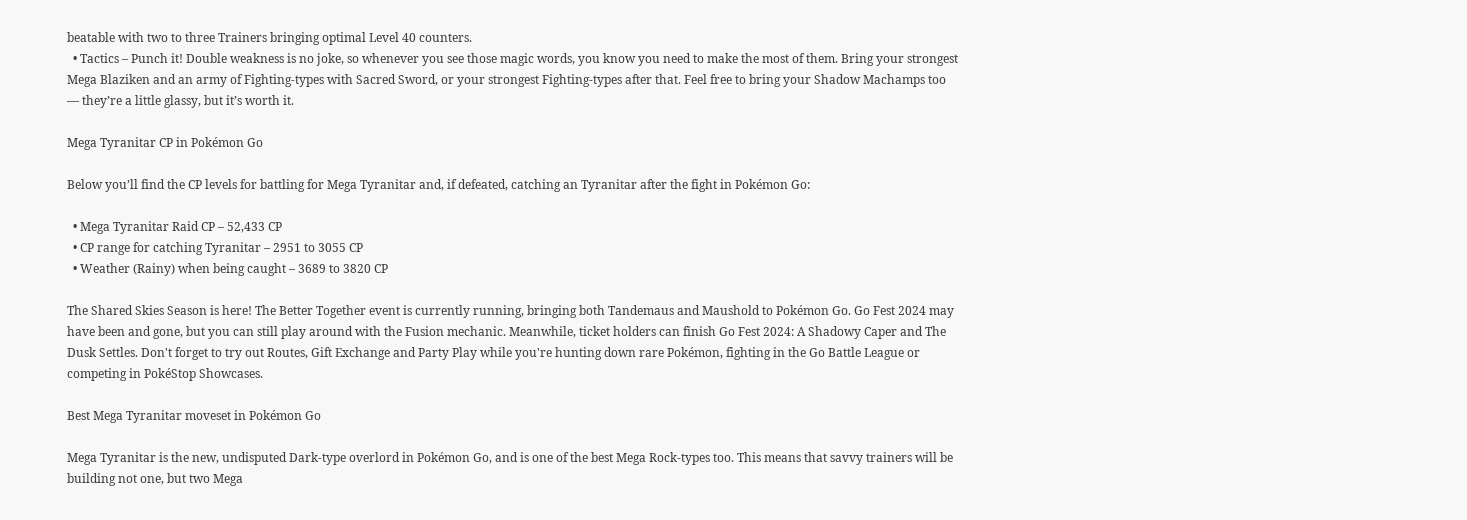beatable with two to three Trainers bringing optimal Level 40 counters.
  • Tactics – Punch it! Double weakness is no joke, so whenever you see those magic words, you know you need to make the most of them. Bring your strongest Mega Blaziken and an army of Fighting-types with Sacred Sword, or your strongest Fighting-types after that. Feel free to bring your Shadow Machamps too — they’re a little glassy, but it’s worth it.

Mega Tyranitar CP in Pokémon Go

Below you’ll find the CP levels for battling for Mega Tyranitar and, if defeated, catching an Tyranitar after the fight in Pokémon Go:

  • Mega Tyranitar Raid CP – 52,433 CP
  • CP range for catching Tyranitar – 2951 to 3055 CP
  • Weather (Rainy) when being caught – 3689 to 3820 CP

The Shared Skies Season is here! The Better Together event is currently running, bringing both Tandemaus and Maushold to Pokémon Go. Go Fest 2024 may have been and gone, but you can still play around with the Fusion mechanic. Meanwhile, ticket holders can finish Go Fest 2024: A Shadowy Caper and The Dusk Settles. Don't forget to try out Routes, Gift Exchange and Party Play while you're hunting down rare Pokémon, fighting in the Go Battle League or competing in PokéStop Showcases.

Best Mega Tyranitar moveset in Pokémon Go

Mega Tyranitar is the new, undisputed Dark-type overlord in Pokémon Go, and is one of the best Mega Rock-types too. This means that savvy trainers will be building not one, but two Mega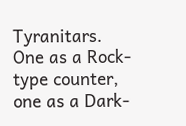Tyranitars. One as a Rock-type counter, one as a Dark-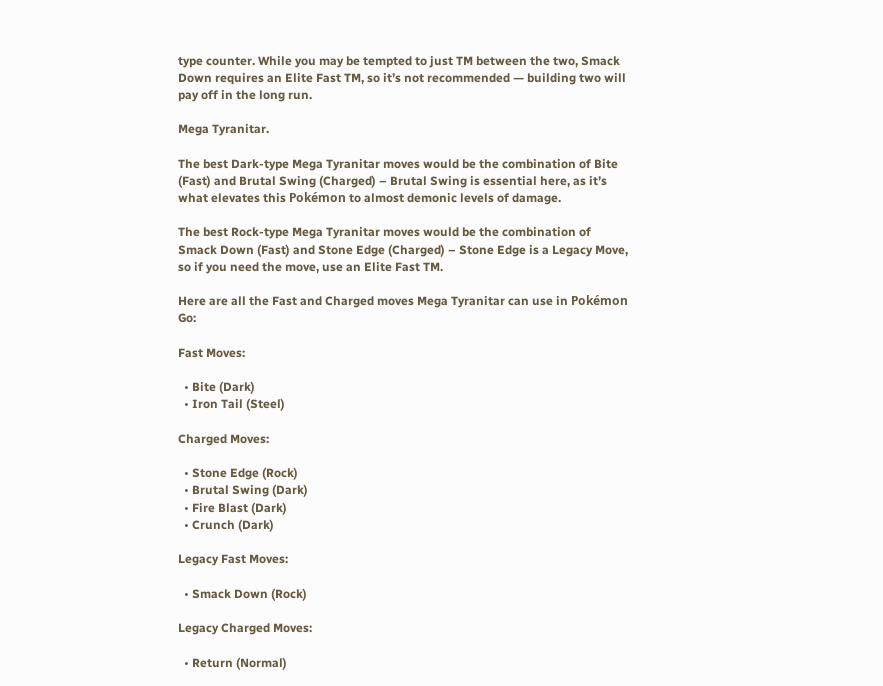type counter. While you may be tempted to just TM between the two, Smack Down requires an Elite Fast TM, so it’s not recommended — building two will pay off in the long run.

Mega Tyranitar.

The best Dark-type Mega Tyranitar moves would be the combination of Bite (Fast) and Brutal Swing (Charged) – Brutal Swing is essential here, as it’s what elevates this Pokémon to almost demonic levels of damage.

The best Rock-type Mega Tyranitar moves would be the combination of Smack Down (Fast) and Stone Edge (Charged) – Stone Edge is a Legacy Move, so if you need the move, use an Elite Fast TM.

Here are all the Fast and Charged moves Mega Tyranitar can use in Pokémon Go:

Fast Moves:

  • Bite (Dark)
  • Iron Tail (Steel)

Charged Moves:

  • Stone Edge (Rock)
  • Brutal Swing (Dark)
  • Fire Blast (Dark)
  • Crunch (Dark)

Legacy Fast Moves:

  • Smack Down (Rock)

Legacy Charged Moves:

  • Return (Normal)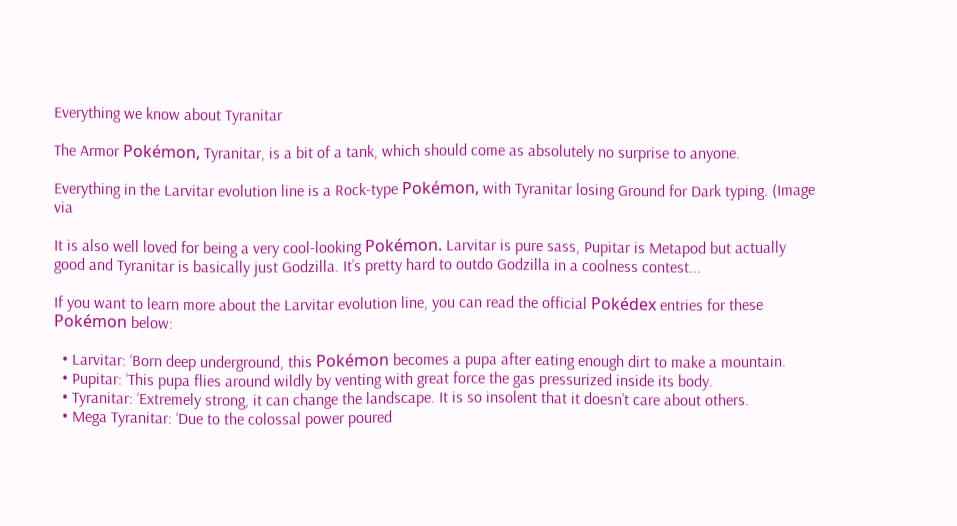Everything we know about Tyranitar

The Armor Pokémon, Tyranitar, is a bit of a tank, which should come as absolutely no surprise to anyone.

Everything in the Larvitar evolution line is a Rock-type Pokémon, with Tyranitar losing Ground for Dark typing. (Image via

It is also well loved for being a very cool-looking Pokémon. Larvitar is pure sass, Pupitar is Metapod but actually good and Tyranitar is basically just Godzilla. It’s pretty hard to outdo Godzilla in a coolness contest...

If you want to learn more about the Larvitar evolution line, you can read the official Pokédex entries for these Pokémon below:

  • Larvitar: ‘Born deep underground, this Pokémon becomes a pupa after eating enough dirt to make a mountain.
  • Pupitar: ‘This pupa flies around wildly by venting with great force the gas pressurized inside its body.
  • Tyranitar: ‘Extremely strong, it can change the landscape. It is so insolent that it doesn’t care about others.
  • Mega Tyranitar: ‘Due to the colossal power poured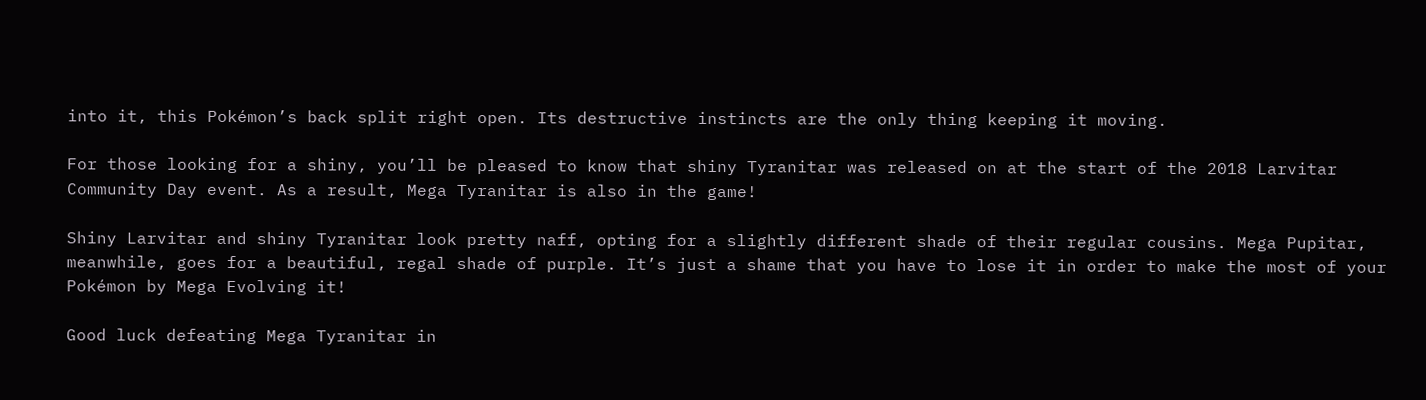into it, this Pokémon’s back split right open. Its destructive instincts are the only thing keeping it moving.

For those looking for a shiny, you’ll be pleased to know that shiny Tyranitar was released on at the start of the 2018 Larvitar Community Day event. As a result, Mega Tyranitar is also in the game!

Shiny Larvitar and shiny Tyranitar look pretty naff, opting for a slightly different shade of their regular cousins. Mega Pupitar, meanwhile, goes for a beautiful, regal shade of purple. It’s just a shame that you have to lose it in order to make the most of your Pokémon by Mega Evolving it!

Good luck defeating Mega Tyranitar in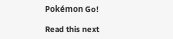Pokémon Go!

Read this next